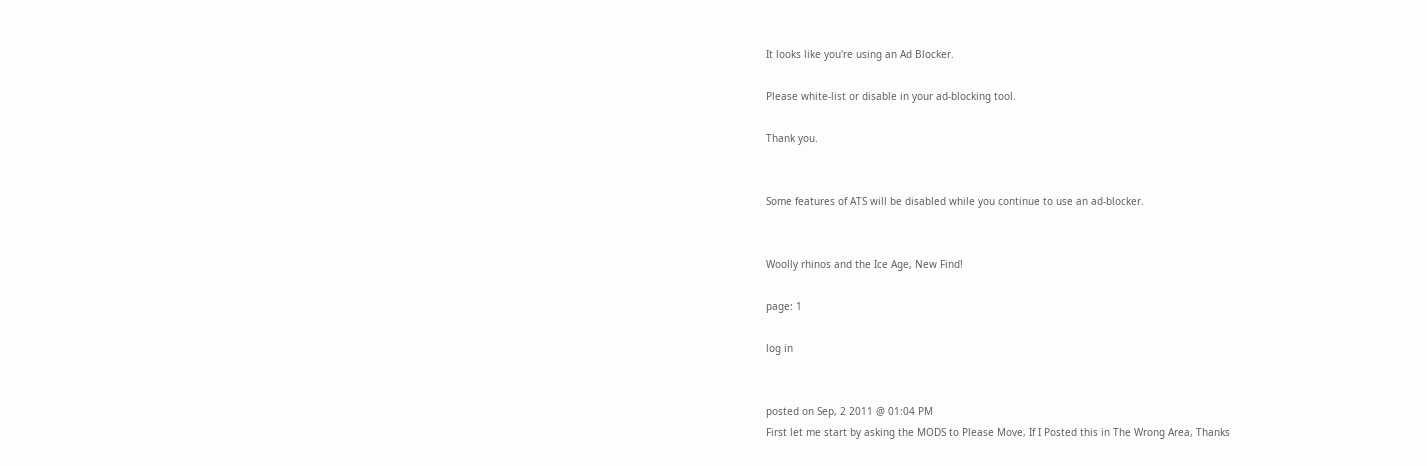It looks like you're using an Ad Blocker.

Please white-list or disable in your ad-blocking tool.

Thank you.


Some features of ATS will be disabled while you continue to use an ad-blocker.


Woolly rhinos and the Ice Age, New Find!

page: 1

log in


posted on Sep, 2 2011 @ 01:04 PM
First let me start by asking the MODS to Please Move, If I Posted this in The Wrong Area, Thanks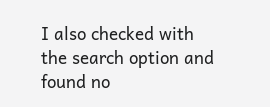I also checked with the search option and found no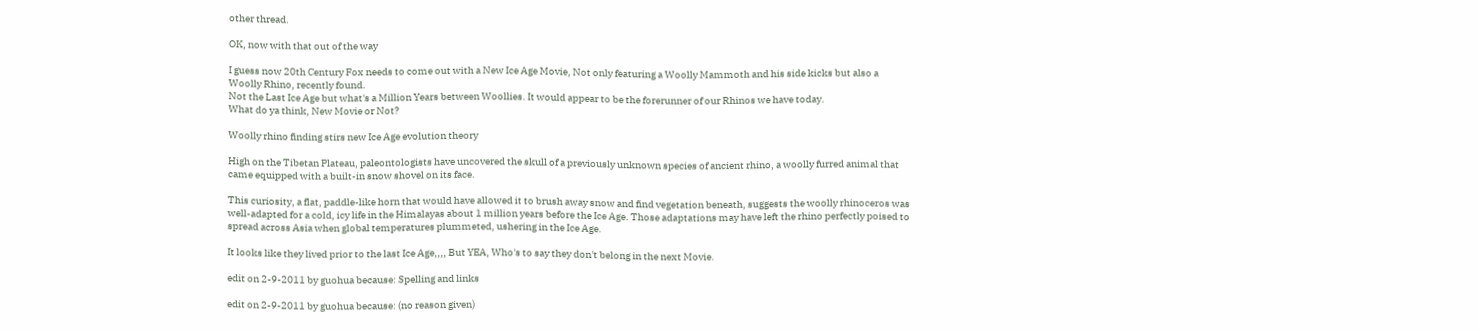other thread.

OK, now with that out of the way

I guess now 20th Century Fox needs to come out with a New Ice Age Movie, Not only featuring a Woolly Mammoth and his side kicks but also a Woolly Rhino, recently found.
Not the Last Ice Age but what's a Million Years between Woollies. It would appear to be the forerunner of our Rhinos we have today.
What do ya think, New Movie or Not?

Woolly rhino finding stirs new Ice Age evolution theory

High on the Tibetan Plateau, paleontologists have uncovered the skull of a previously unknown species of ancient rhino, a woolly furred animal that came equipped with a built-in snow shovel on its face.

This curiosity, a flat, paddle-like horn that would have allowed it to brush away snow and find vegetation beneath, suggests the woolly rhinoceros was well-adapted for a cold, icy life in the Himalayas about 1 million years before the Ice Age. Those adaptations may have left the rhino perfectly poised to spread across Asia when global temperatures plummeted, ushering in the Ice Age.

It looks like they lived prior to the last Ice Age,,,, But YEA, Who's to say they don't belong in the next Movie.

edit on 2-9-2011 by guohua because: Spelling and links

edit on 2-9-2011 by guohua because: (no reason given)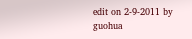edit on 2-9-2011 by guohua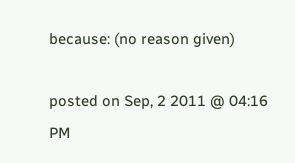because: (no reason given)

posted on Sep, 2 2011 @ 04:16 PM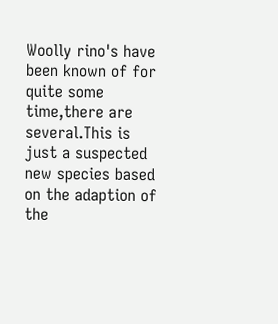Woolly rino's have been known of for quite some time,there are several.This is just a suspected new species based on the adaption of the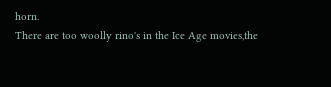horn.
There are too woolly rino's in the Ice Age movies,the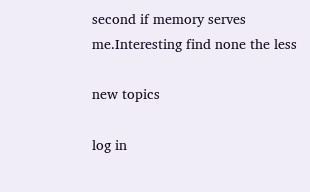second if memory serves me.Interesting find none the less

new topics

log in